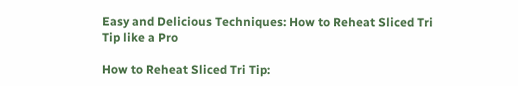Easy and Delicious Techniques: How to Reheat Sliced Tri Tip like a Pro

How to Reheat Sliced Tri Tip: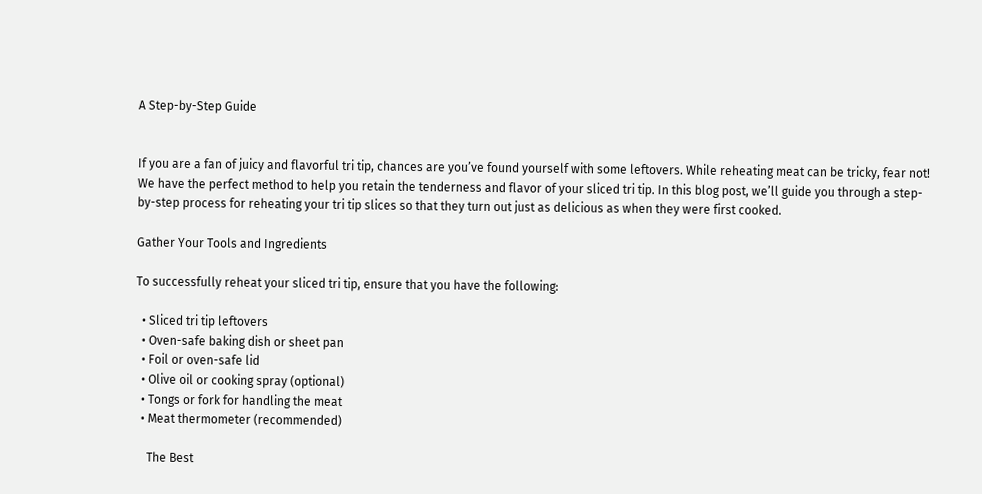A Step-by-Step Guide


If you are a fan of juicy and flavorful tri tip, chances are you’ve found yourself with some leftovers. While reheating meat can be tricky, fear not! We have the perfect method to help you retain the tenderness and flavor of your sliced tri tip. In this blog post, we’ll guide you through a step-by-step process for reheating your tri tip slices so that they turn out just as delicious as when they were first cooked.

Gather Your Tools and Ingredients

To successfully reheat your sliced tri tip, ensure that you have the following:

  • Sliced tri tip leftovers
  • Oven-safe baking dish or sheet pan
  • Foil or oven-safe lid
  • Olive oil or cooking spray (optional)
  • Tongs or fork for handling the meat
  • Meat thermometer (recommended)

    The Best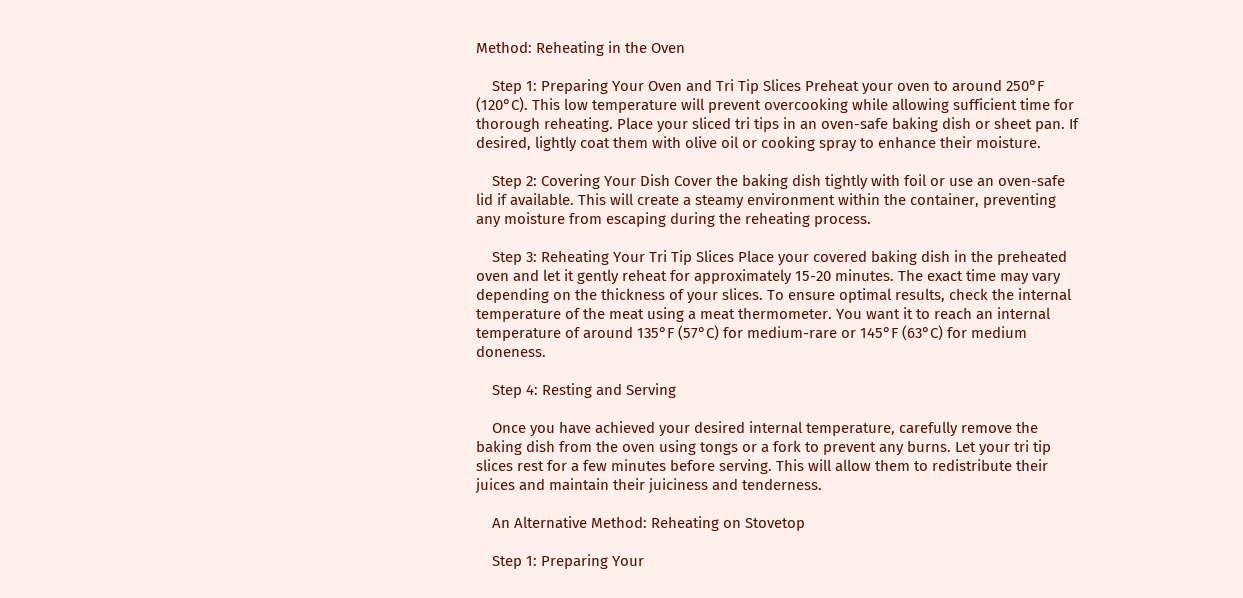Method: Reheating in the Oven

    Step 1: Preparing Your Oven and Tri Tip Slices Preheat your oven to around 250°F (120°C). This low temperature will prevent overcooking while allowing sufficient time for thorough reheating. Place your sliced tri tips in an oven-safe baking dish or sheet pan. If desired, lightly coat them with olive oil or cooking spray to enhance their moisture.

    Step 2: Covering Your Dish Cover the baking dish tightly with foil or use an oven-safe lid if available. This will create a steamy environment within the container, preventing any moisture from escaping during the reheating process.

    Step 3: Reheating Your Tri Tip Slices Place your covered baking dish in the preheated oven and let it gently reheat for approximately 15-20 minutes. The exact time may vary depending on the thickness of your slices. To ensure optimal results, check the internal temperature of the meat using a meat thermometer. You want it to reach an internal temperature of around 135°F (57°C) for medium-rare or 145°F (63°C) for medium doneness.

    Step 4: Resting and Serving

    Once you have achieved your desired internal temperature, carefully remove the baking dish from the oven using tongs or a fork to prevent any burns. Let your tri tip slices rest for a few minutes before serving. This will allow them to redistribute their juices and maintain their juiciness and tenderness.

    An Alternative Method: Reheating on Stovetop

    Step 1: Preparing Your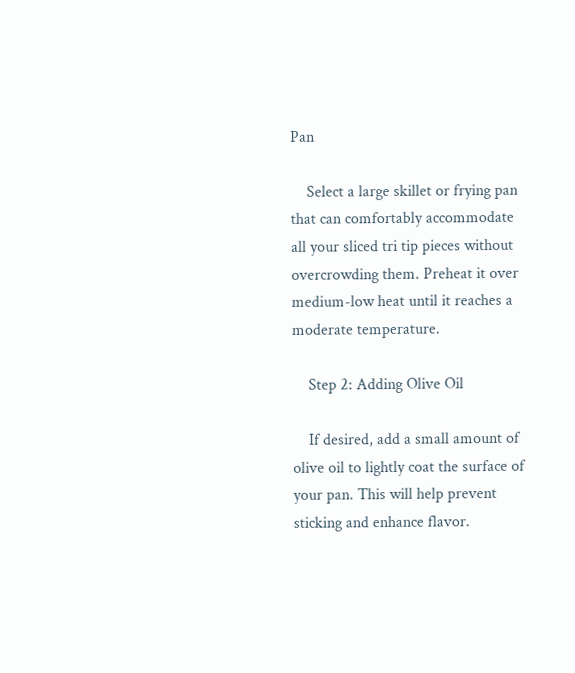Pan

    Select a large skillet or frying pan that can comfortably accommodate all your sliced tri tip pieces without overcrowding them. Preheat it over medium-low heat until it reaches a moderate temperature.

    Step 2: Adding Olive Oil

    If desired, add a small amount of olive oil to lightly coat the surface of your pan. This will help prevent sticking and enhance flavor.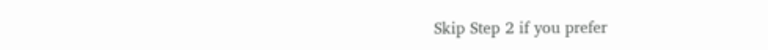Skip Step 2 if you prefer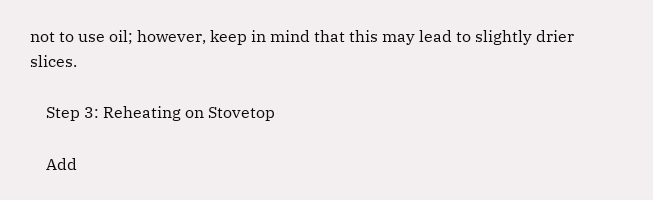not to use oil; however, keep in mind that this may lead to slightly drier slices.

    Step 3: Reheating on Stovetop

    Add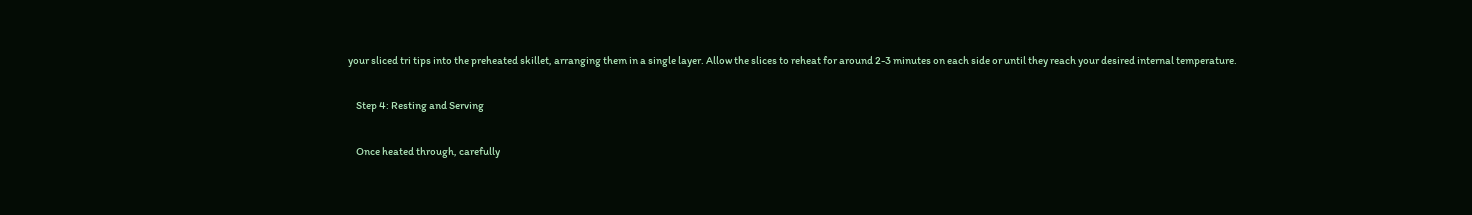your sliced tri tips into the preheated skillet, arranging them in a single layer. Allow the slices to reheat for around 2-3 minutes on each side or until they reach your desired internal temperature.

    Step 4: Resting and Serving

    Once heated through, carefully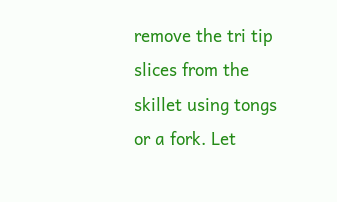remove the tri tip slices from the skillet using tongs or a fork. Let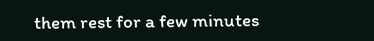them rest for a few minutes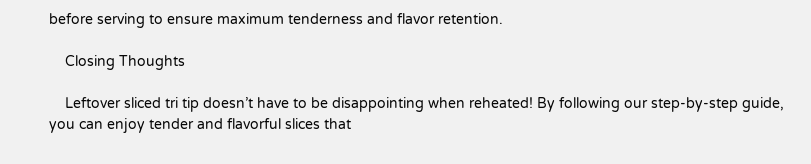before serving to ensure maximum tenderness and flavor retention.

    Closing Thoughts

    Leftover sliced tri tip doesn’t have to be disappointing when reheated! By following our step-by-step guide, you can enjoy tender and flavorful slices that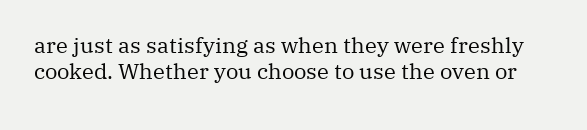are just as satisfying as when they were freshly cooked. Whether you choose to use the oven or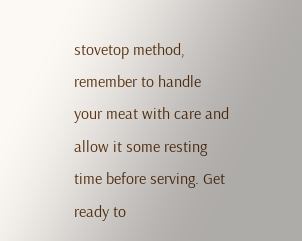stovetop method, remember to handle your meat with care and allow it some resting time before serving. Get ready to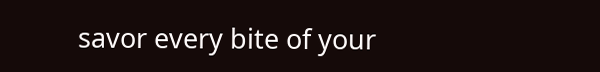savor every bite of your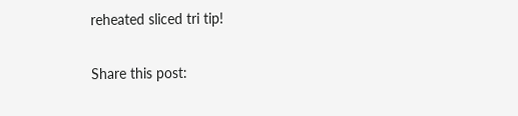reheated sliced tri tip!

Share this post: